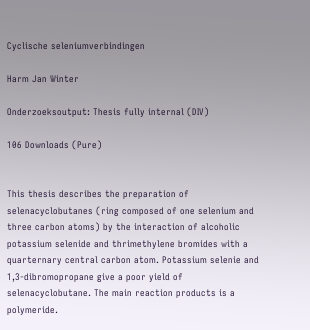Cyclische seleniumverbindingen

Harm Jan Winter

Onderzoeksoutput: Thesis fully internal (DIV)

106 Downloads (Pure)


This thesis describes the preparation of selenacyclobutanes (ring composed of one selenium and three carbon atoms) by the interaction of alcoholic potassium selenide and thrimethylene bromides with a quarternary central carbon atom. Potassium selenie and 1,3-dibromopropane give a poor yield of selenacyclobutane. The main reaction products is a polymeride.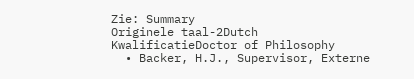Zie: Summary
Originele taal-2Dutch
KwalificatieDoctor of Philosophy
  • Backer, H.J., Supervisor, Externe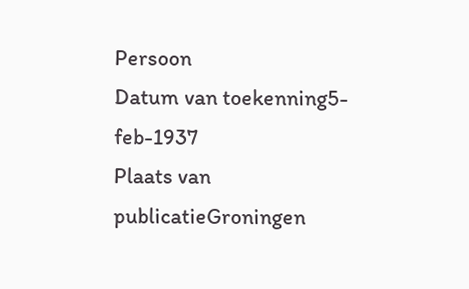Persoon
Datum van toekenning5-feb-1937
Plaats van publicatieGroningen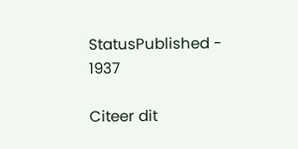StatusPublished - 1937

Citeer dit